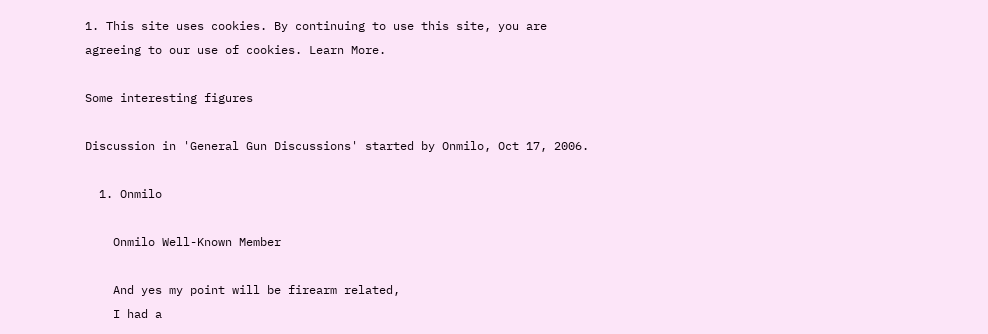1. This site uses cookies. By continuing to use this site, you are agreeing to our use of cookies. Learn More.

Some interesting figures

Discussion in 'General Gun Discussions' started by Onmilo, Oct 17, 2006.

  1. Onmilo

    Onmilo Well-Known Member

    And yes my point will be firearm related,
    I had a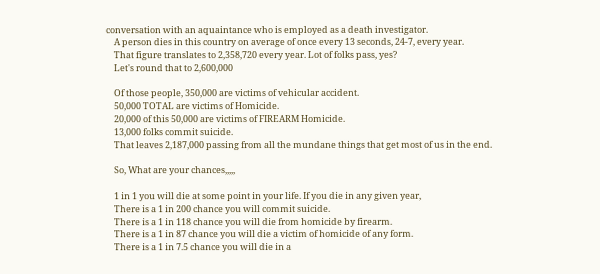conversation with an aquaintance who is employed as a death investigator.
    A person dies in this country on average of once every 13 seconds, 24-7, every year.
    That figure translates to 2,358,720 every year. Lot of folks pass, yes?
    Let's round that to 2,600,000

    Of those people, 350,000 are victims of vehicular accident.
    50,000 TOTAL are victims of Homicide.
    20,000 of this 50,000 are victims of FIREARM Homicide.
    13,000 folks commit suicide.
    That leaves 2,187,000 passing from all the mundane things that get most of us in the end.

    So, What are your chances,,,,,

    1 in 1 you will die at some point in your life. If you die in any given year,
    There is a 1 in 200 chance you will commit suicide.
    There is a 1 in 118 chance you will die from homicide by firearm.
    There is a 1 in 87 chance you will die a victim of homicide of any form.
    There is a 1 in 7.5 chance you will die in a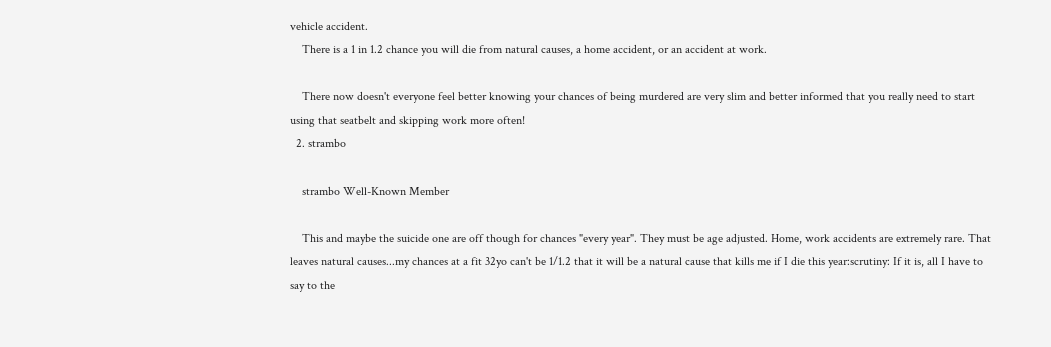vehicle accident.
    There is a 1 in 1.2 chance you will die from natural causes, a home accident, or an accident at work.

    There now doesn't everyone feel better knowing your chances of being murdered are very slim and better informed that you really need to start using that seatbelt and skipping work more often!
  2. strambo

    strambo Well-Known Member

    This and maybe the suicide one are off though for chances "every year". They must be age adjusted. Home, work accidents are extremely rare. That leaves natural causes...my chances at a fit 32yo can't be 1/1.2 that it will be a natural cause that kills me if I die this year:scrutiny: If it is, all I have to say to the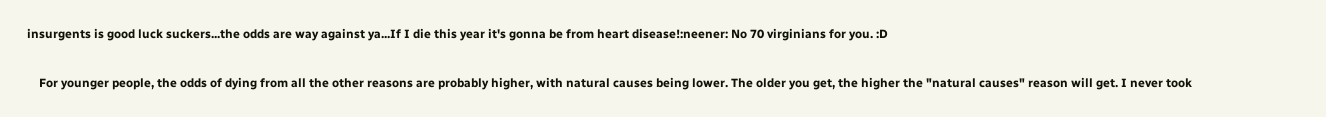insurgents is good luck suckers...the odds are way against ya...If I die this year it's gonna be from heart disease!:neener: No 70 virginians for you. :D

    For younger people, the odds of dying from all the other reasons are probably higher, with natural causes being lower. The older you get, the higher the "natural causes" reason will get. I never took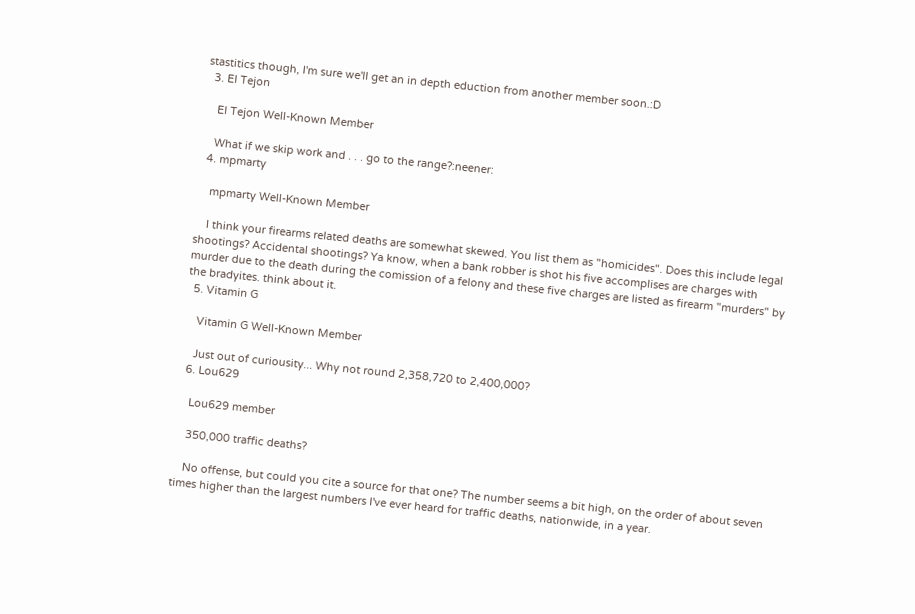stastitics though, I'm sure we'll get an in depth eduction from another member soon.:D
  3. El Tejon

    El Tejon Well-Known Member

    What if we skip work and . . . go to the range?:neener:
  4. mpmarty

    mpmarty Well-Known Member

    I think your firearms related deaths are somewhat skewed. You list them as "homicides". Does this include legal shootings? Accidental shootings? Ya know, when a bank robber is shot his five accomplises are charges with murder due to the death during the comission of a felony and these five charges are listed as firearm "murders" by the bradyites. think about it.
  5. Vitamin G

    Vitamin G Well-Known Member

    Just out of curiousity... Why not round 2,358,720 to 2,400,000?
  6. Lou629

    Lou629 member

    350,000 traffic deaths?

    No offense, but could you cite a source for that one? The number seems a bit high, on the order of about seven times higher than the largest numbers I've ever heard for traffic deaths, nationwide, in a year.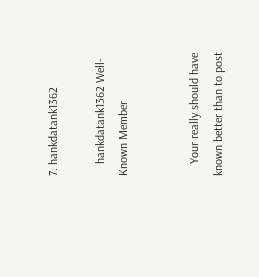7. hankdatank1362

    hankdatank1362 Well-Known Member


    Your really should have known better than to post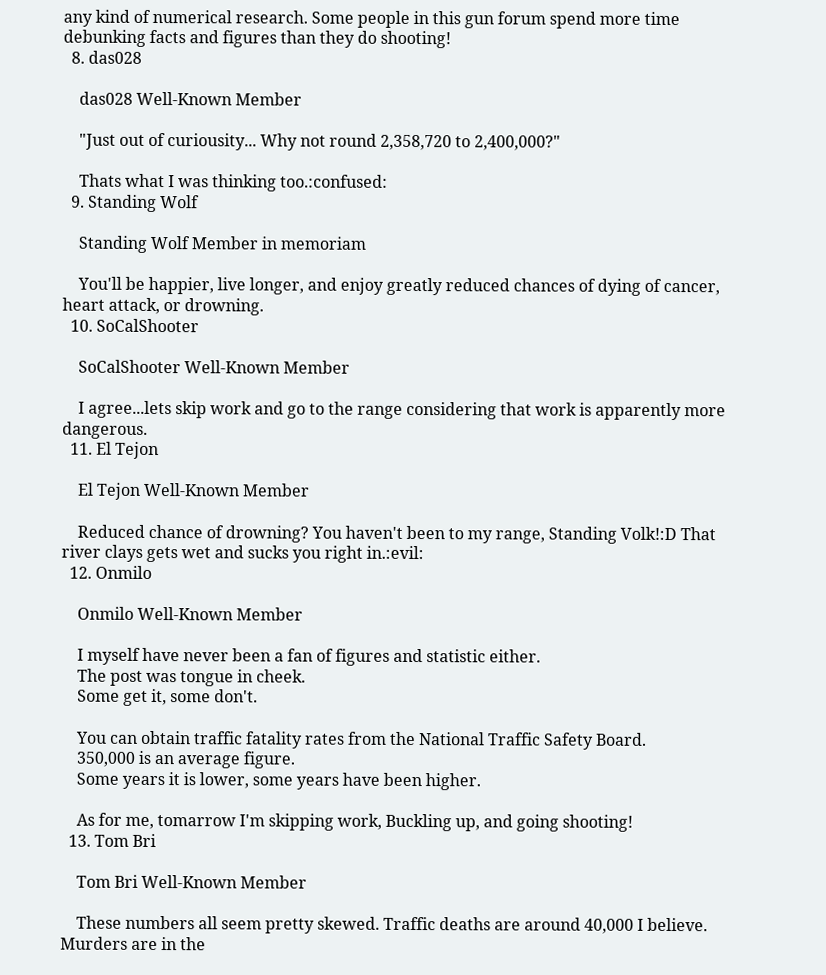any kind of numerical research. Some people in this gun forum spend more time debunking facts and figures than they do shooting!
  8. das028

    das028 Well-Known Member

    "Just out of curiousity... Why not round 2,358,720 to 2,400,000?"

    Thats what I was thinking too.:confused:
  9. Standing Wolf

    Standing Wolf Member in memoriam

    You'll be happier, live longer, and enjoy greatly reduced chances of dying of cancer, heart attack, or drowning.
  10. SoCalShooter

    SoCalShooter Well-Known Member

    I agree...lets skip work and go to the range considering that work is apparently more dangerous.
  11. El Tejon

    El Tejon Well-Known Member

    Reduced chance of drowning? You haven't been to my range, Standing Volk!:D That river clays gets wet and sucks you right in.:evil:
  12. Onmilo

    Onmilo Well-Known Member

    I myself have never been a fan of figures and statistic either.
    The post was tongue in cheek.
    Some get it, some don't.

    You can obtain traffic fatality rates from the National Traffic Safety Board.
    350,000 is an average figure.
    Some years it is lower, some years have been higher.

    As for me, tomarrow I'm skipping work, Buckling up, and going shooting!
  13. Tom Bri

    Tom Bri Well-Known Member

    These numbers all seem pretty skewed. Traffic deaths are around 40,000 I believe. Murders are in the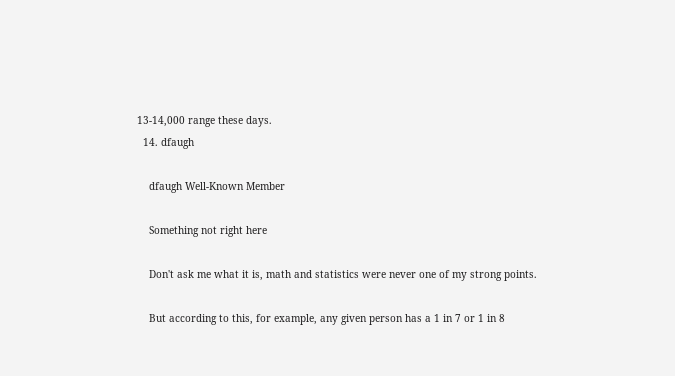13-14,000 range these days.
  14. dfaugh

    dfaugh Well-Known Member

    Something not right here

    Don't ask me what it is, math and statistics were never one of my strong points.

    But according to this, for example, any given person has a 1 in 7 or 1 in 8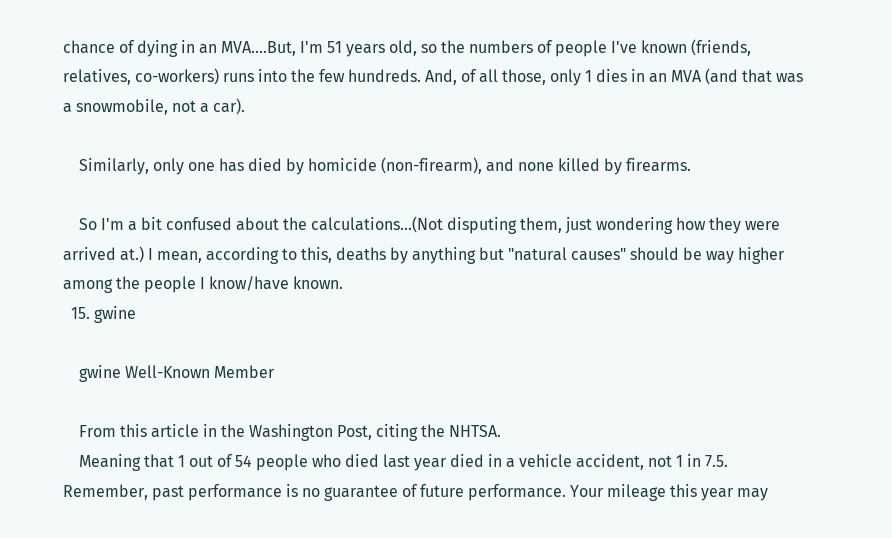chance of dying in an MVA....But, I'm 51 years old, so the numbers of people I've known (friends, relatives, co-workers) runs into the few hundreds. And, of all those, only 1 dies in an MVA (and that was a snowmobile, not a car).

    Similarly, only one has died by homicide (non-firearm), and none killed by firearms.

    So I'm a bit confused about the calculations...(Not disputing them, just wondering how they were arrived at.) I mean, according to this, deaths by anything but "natural causes" should be way higher among the people I know/have known.
  15. gwine

    gwine Well-Known Member

    From this article in the Washington Post, citing the NHTSA.
    Meaning that 1 out of 54 people who died last year died in a vehicle accident, not 1 in 7.5. Remember, past performance is no guarantee of future performance. Your mileage this year may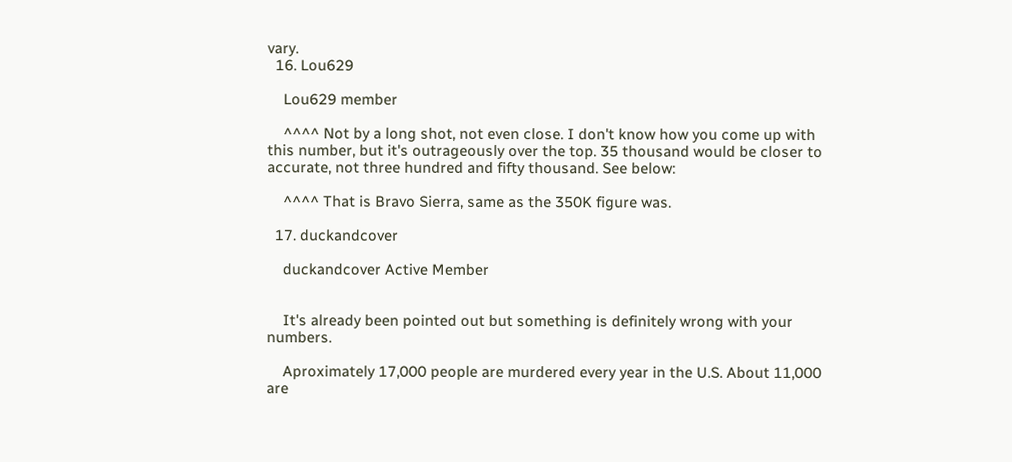vary.
  16. Lou629

    Lou629 member

    ^^^^ Not by a long shot, not even close. I don't know how you come up with this number, but it's outrageously over the top. 35 thousand would be closer to accurate, not three hundred and fifty thousand. See below:

    ^^^^ That is Bravo Sierra, same as the 350K figure was.

  17. duckandcover

    duckandcover Active Member


    It's already been pointed out but something is definitely wrong with your numbers.

    Aproximately 17,000 people are murdered every year in the U.S. About 11,000 are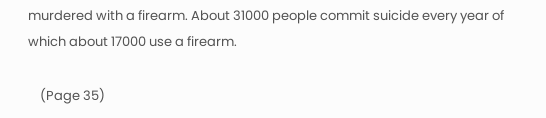murdered with a firearm. About 31000 people commit suicide every year of which about 17000 use a firearm.

    (Page 35)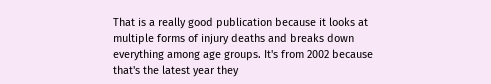That is a really good publication because it looks at multiple forms of injury deaths and breaks down everything among age groups. It's from 2002 because that's the latest year they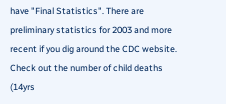have "Final Statistics". There are preliminary statistics for 2003 and more recent if you dig around the CDC website. Check out the number of child deaths (14yrs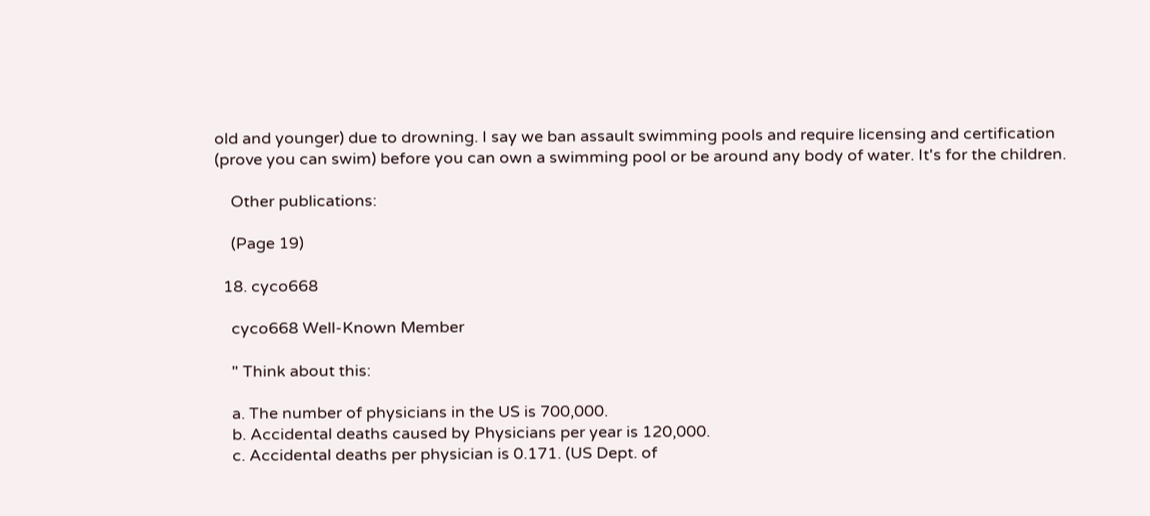old and younger) due to drowning. I say we ban assault swimming pools and require licensing and certification (prove you can swim) before you can own a swimming pool or be around any body of water. It's for the children.

    Other publications:

    (Page 19)

  18. cyco668

    cyco668 Well-Known Member

    " Think about this:

    a. The number of physicians in the US is 700,000.
    b. Accidental deaths caused by Physicians per year is 120,000.
    c. Accidental deaths per physician is 0.171. (US Dept. of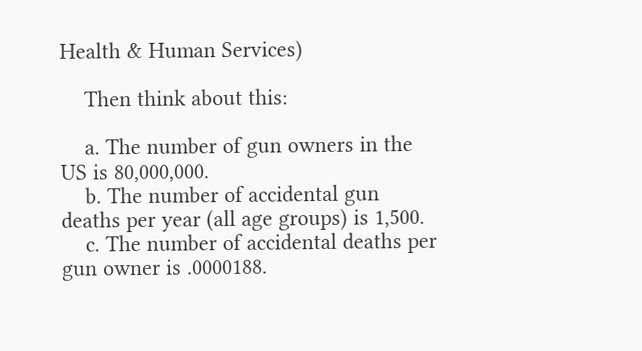Health & Human Services)

    Then think about this:

    a. The number of gun owners in the US is 80,000,000.
    b. The number of accidental gun deaths per year (all age groups) is 1,500.
    c. The number of accidental deaths per gun owner is .0000188.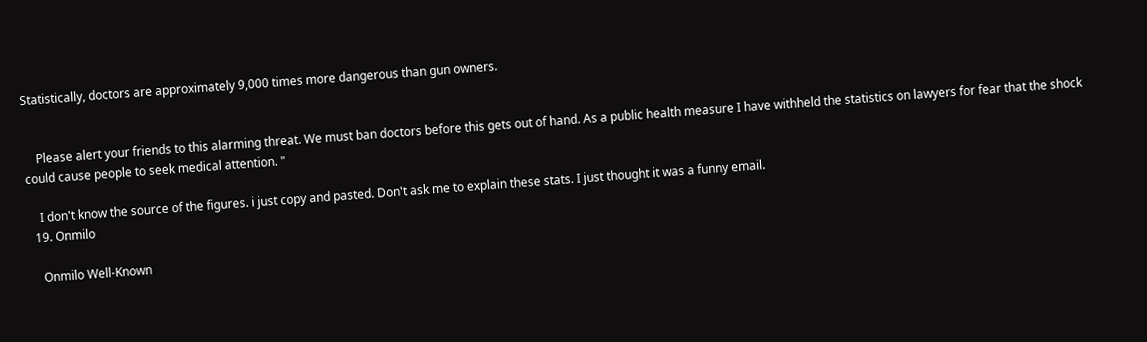Statistically, doctors are approximately 9,000 times more dangerous than gun owners.


    Please alert your friends to this alarming threat. We must ban doctors before this gets out of hand. As a public health measure I have withheld the statistics on lawyers for fear that the shock could cause people to seek medical attention. "

    I don't know the source of the figures. i just copy and pasted. Don't ask me to explain these stats. I just thought it was a funny email.
  19. Onmilo

    Onmilo Well-Known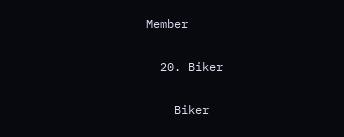Member

  20. Biker

    Biker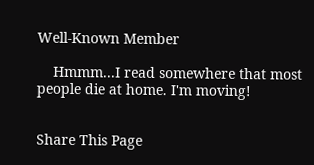Well-Known Member

    Hmmm...I read somewhere that most people die at home. I'm moving!


Share This Page